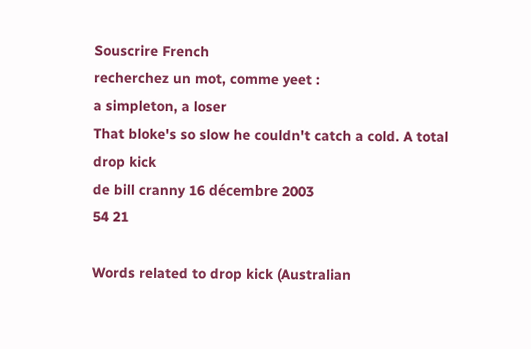Souscrire French
recherchez un mot, comme yeet :
a simpleton, a loser
That bloke's so slow he couldn't catch a cold. A total drop kick
de bill cranny 16 décembre 2003
54 21

Words related to drop kick (Australian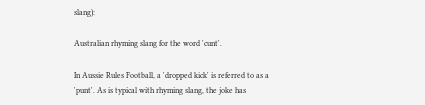slang):

Australian rhyming slang for the word 'cunt'.

In Aussie Rules Football, a 'dropped kick' is referred to as a 'punt'. As is typical with rhyming slang, the joke has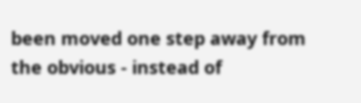been moved one step away from the obvious - instead of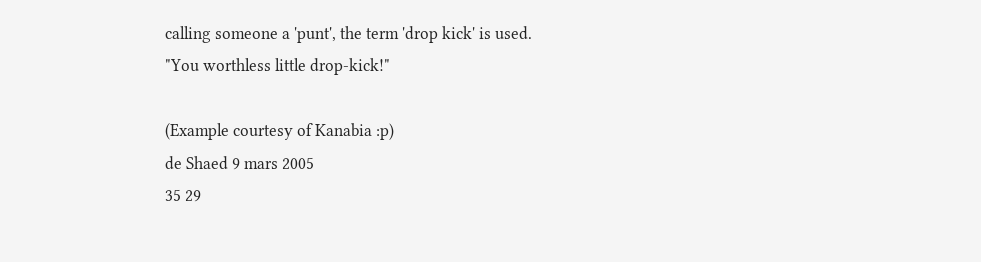calling someone a 'punt', the term 'drop kick' is used.
"You worthless little drop-kick!"

(Example courtesy of Kanabia :p)
de Shaed 9 mars 2005
35 29